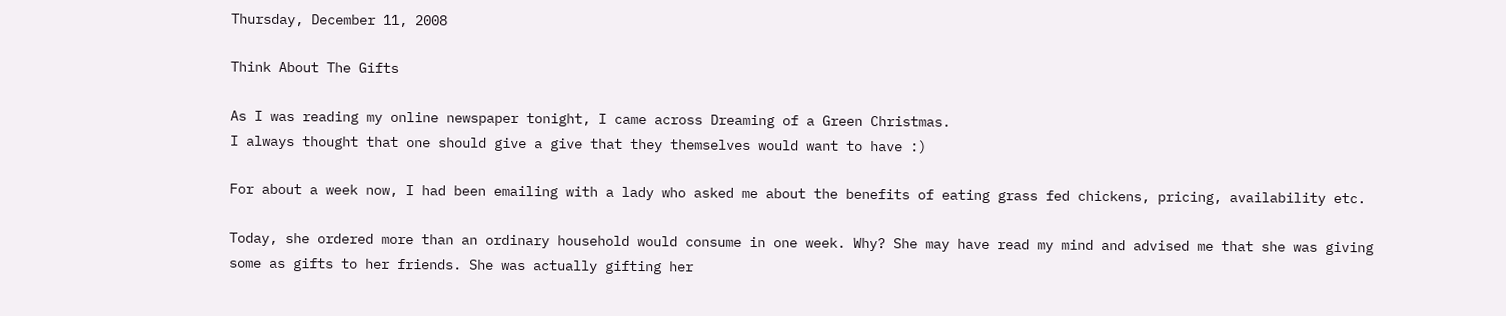Thursday, December 11, 2008

Think About The Gifts

As I was reading my online newspaper tonight, I came across Dreaming of a Green Christmas.
I always thought that one should give a give that they themselves would want to have :)

For about a week now, I had been emailing with a lady who asked me about the benefits of eating grass fed chickens, pricing, availability etc.

Today, she ordered more than an ordinary household would consume in one week. Why? She may have read my mind and advised me that she was giving some as gifts to her friends. She was actually gifting her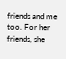friends and me too. For her friends, she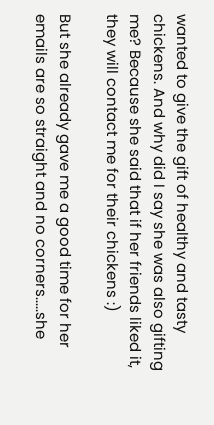wanted to give the gift of healthy and tasty chickens. And why did I say she was also gifting me? Because she said that if her friends liked it, they will contact me for their chickens :)

But she already gave me a good time for her emails are so straight and no corners.....she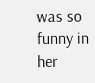was so funny in her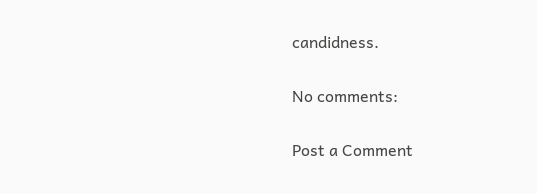candidness.

No comments:

Post a Comment